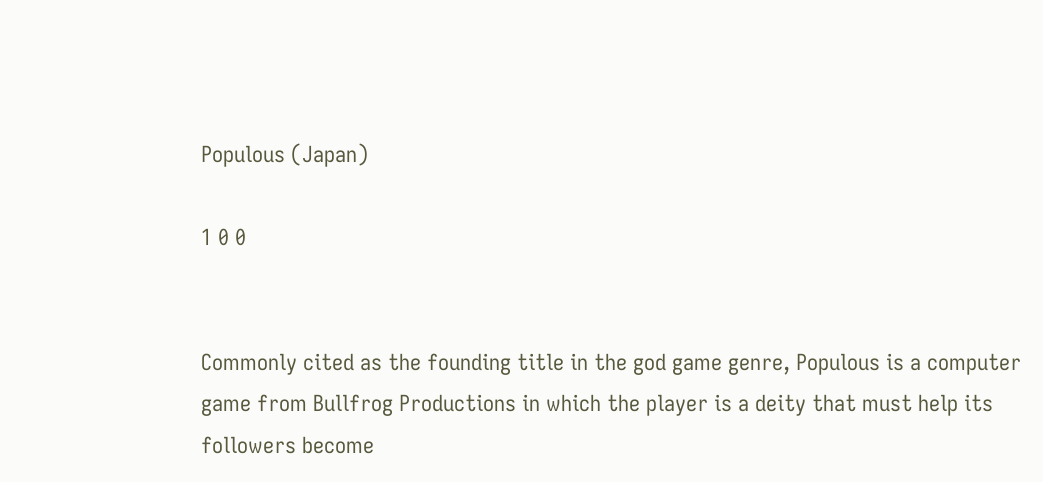Populous (Japan)

1 0 0


Commonly cited as the founding title in the god game genre, Populous is a computer game from Bullfrog Productions in which the player is a deity that must help its followers become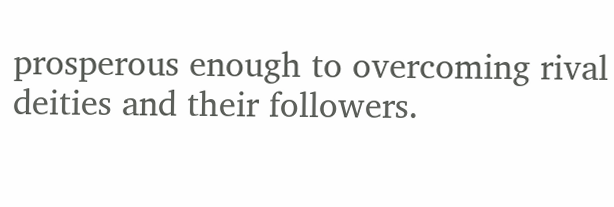prosperous enough to overcoming rival deities and their followers.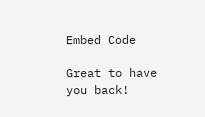Embed Code

Great to have you back!